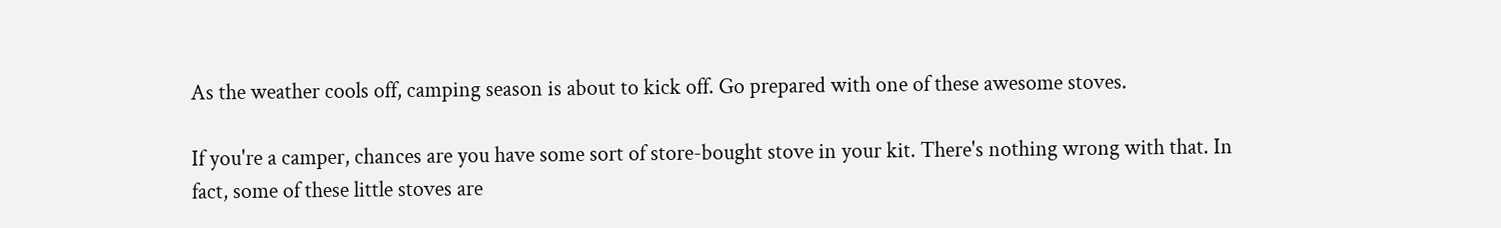As the weather cools off, camping season is about to kick off. Go prepared with one of these awesome stoves.

If you're a camper, chances are you have some sort of store-bought stove in your kit. There's nothing wrong with that. In fact, some of these little stoves are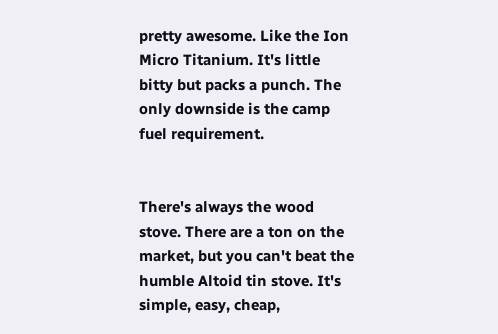pretty awesome. Like the Ion Micro Titanium. It's little bitty but packs a punch. The only downside is the camp fuel requirement.


There's always the wood stove. There are a ton on the market, but you can't beat the humble Altoid tin stove. It's simple, easy, cheap,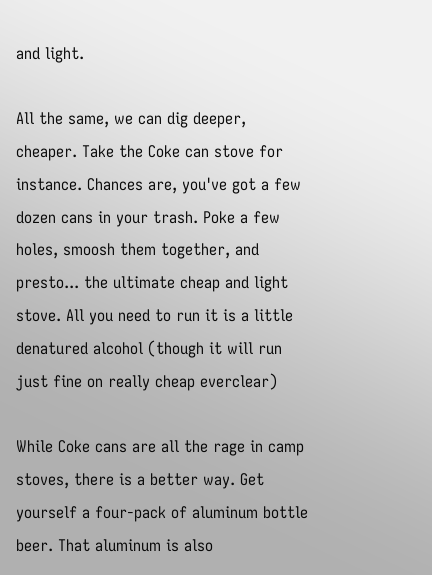and light.

All the same, we can dig deeper, cheaper. Take the Coke can stove for instance. Chances are, you've got a few dozen cans in your trash. Poke a few holes, smoosh them together, and presto... the ultimate cheap and light stove. All you need to run it is a little denatured alcohol (though it will run just fine on really cheap everclear)

While Coke cans are all the rage in camp stoves, there is a better way. Get yourself a four-pack of aluminum bottle beer. That aluminum is also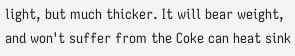light, but much thicker. It will bear weight, and won't suffer from the Coke can heat sink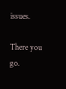issues.

There you go.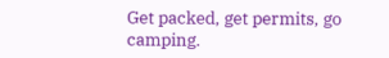Get packed, get permits, go camping.